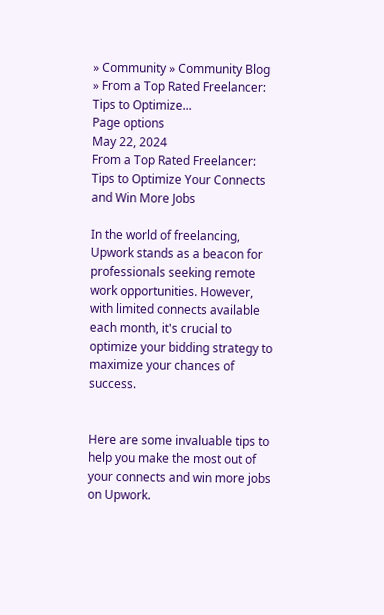» Community » Community Blog » From a Top Rated Freelancer: Tips to Optimize...
Page options
May 22, 2024
From a Top Rated Freelancer: Tips to Optimize Your Connects and Win More Jobs

In the world of freelancing, Upwork stands as a beacon for professionals seeking remote work opportunities. However, with limited connects available each month, it's crucial to optimize your bidding strategy to maximize your chances of success.


Here are some invaluable tips to help you make the most out of your connects and win more jobs on Upwork.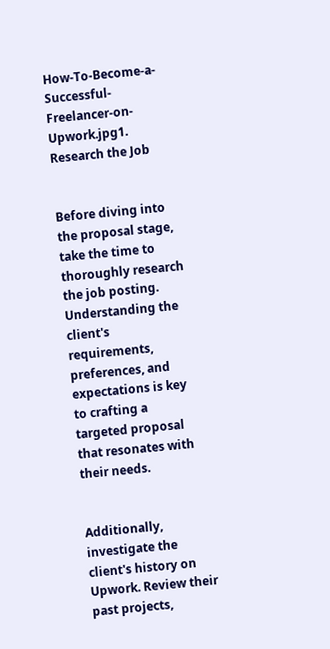How-To-Become-a-Successful-Freelancer-on-Upwork.jpg1. Research the Job


Before diving into the proposal stage, take the time to thoroughly research the job posting. Understanding the client's requirements, preferences, and expectations is key to crafting a targeted proposal that resonates with their needs.


Additionally, investigate the client's history on Upwork. Review their past projects,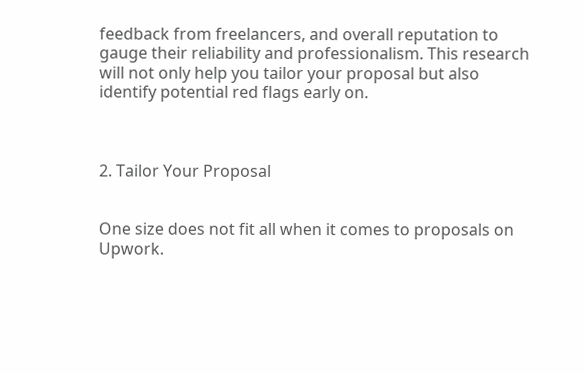feedback from freelancers, and overall reputation to gauge their reliability and professionalism. This research will not only help you tailor your proposal but also identify potential red flags early on.



2. Tailor Your Proposal


One size does not fit all when it comes to proposals on Upwork.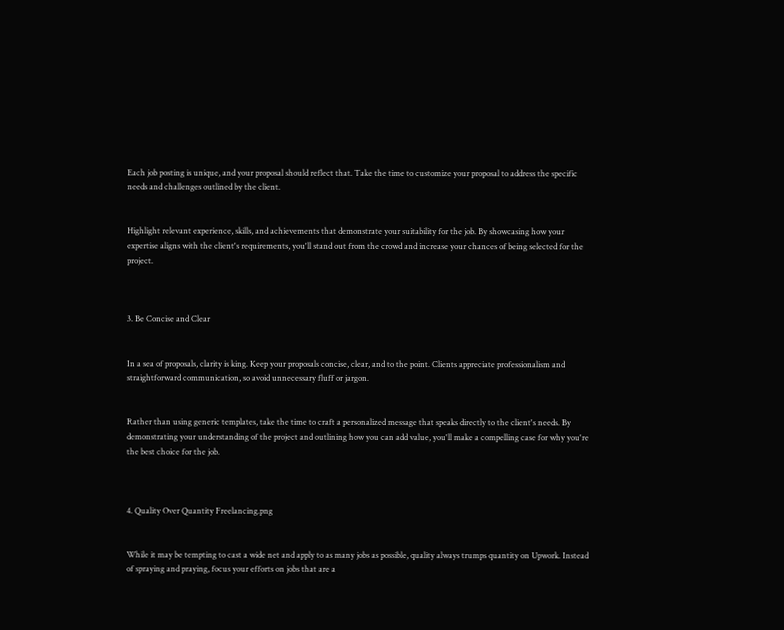Each job posting is unique, and your proposal should reflect that. Take the time to customize your proposal to address the specific needs and challenges outlined by the client.


Highlight relevant experience, skills, and achievements that demonstrate your suitability for the job. By showcasing how your expertise aligns with the client's requirements, you'll stand out from the crowd and increase your chances of being selected for the project.



3. Be Concise and Clear


In a sea of proposals, clarity is king. Keep your proposals concise, clear, and to the point. Clients appreciate professionalism and straightforward communication, so avoid unnecessary fluff or jargon.


Rather than using generic templates, take the time to craft a personalized message that speaks directly to the client's needs. By demonstrating your understanding of the project and outlining how you can add value, you'll make a compelling case for why you're the best choice for the job.



4. Quality Over Quantity Freelancing.png


While it may be tempting to cast a wide net and apply to as many jobs as possible, quality always trumps quantity on Upwork. Instead of spraying and praying, focus your efforts on jobs that are a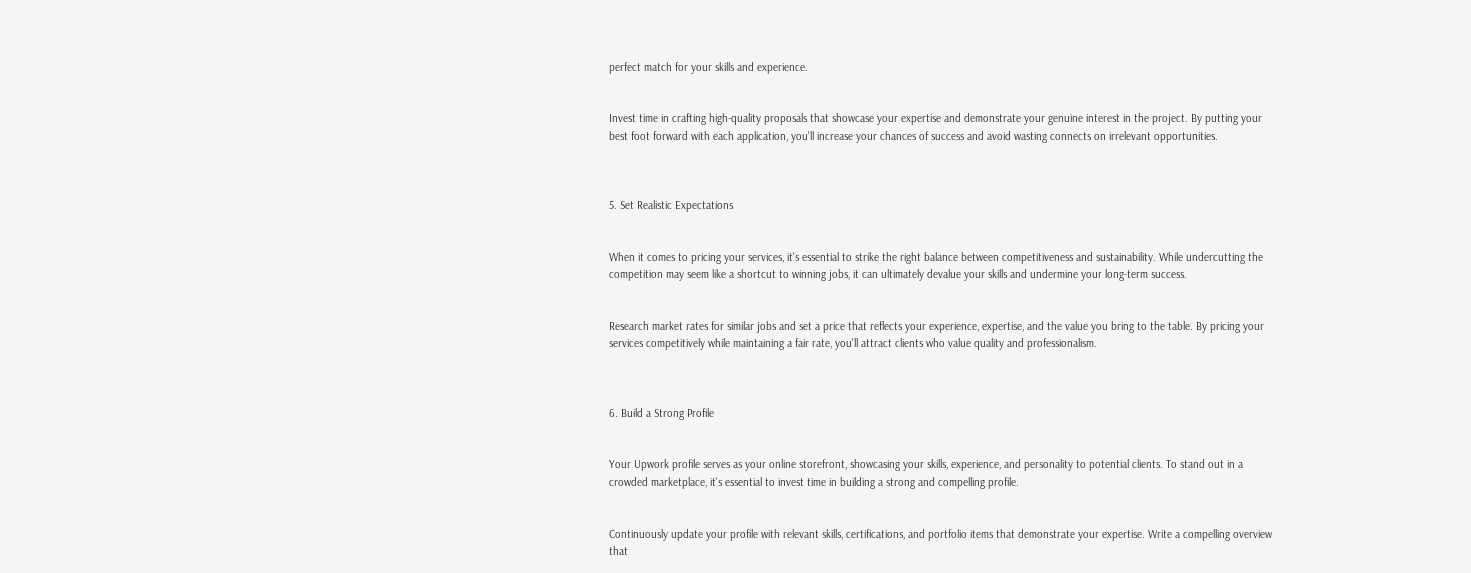perfect match for your skills and experience.


Invest time in crafting high-quality proposals that showcase your expertise and demonstrate your genuine interest in the project. By putting your best foot forward with each application, you'll increase your chances of success and avoid wasting connects on irrelevant opportunities.



5. Set Realistic Expectations


When it comes to pricing your services, it's essential to strike the right balance between competitiveness and sustainability. While undercutting the competition may seem like a shortcut to winning jobs, it can ultimately devalue your skills and undermine your long-term success.


Research market rates for similar jobs and set a price that reflects your experience, expertise, and the value you bring to the table. By pricing your services competitively while maintaining a fair rate, you'll attract clients who value quality and professionalism.



6. Build a Strong Profile


Your Upwork profile serves as your online storefront, showcasing your skills, experience, and personality to potential clients. To stand out in a crowded marketplace, it's essential to invest time in building a strong and compelling profile.


Continuously update your profile with relevant skills, certifications, and portfolio items that demonstrate your expertise. Write a compelling overview that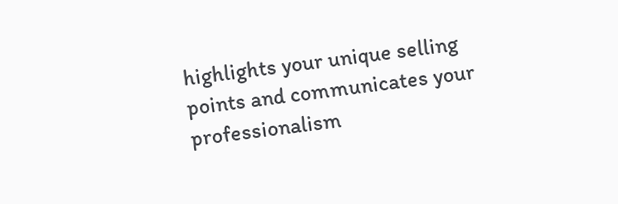highlights your unique selling points and communicates your professionalism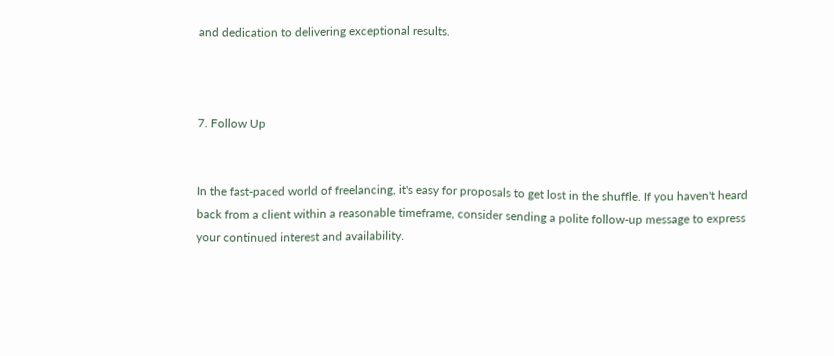and dedication to delivering exceptional results.



7. Follow Up


In the fast-paced world of freelancing, it's easy for proposals to get lost in the shuffle. If you haven't heard back from a client within a reasonable timeframe, consider sending a polite follow-up message to express your continued interest and availability.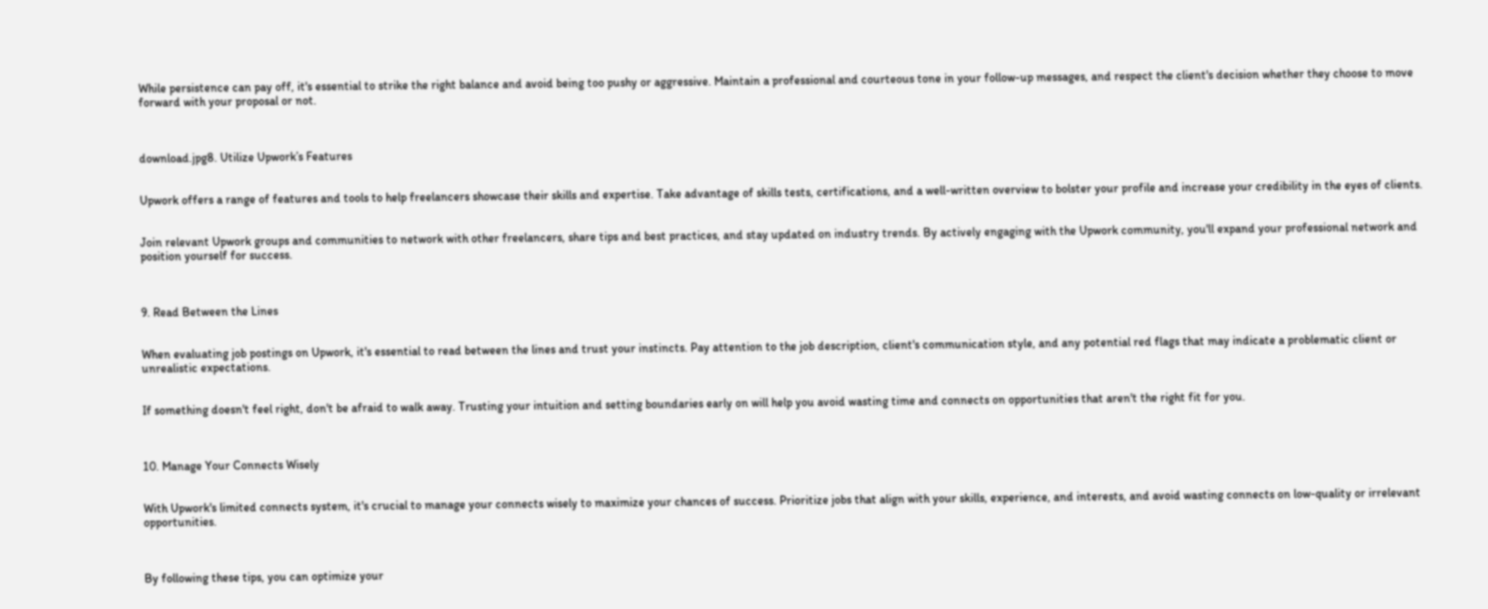While persistence can pay off, it's essential to strike the right balance and avoid being too pushy or aggressive. Maintain a professional and courteous tone in your follow-up messages, and respect the client's decision whether they choose to move forward with your proposal or not.



download.jpg8. Utilize Upwork’s Features


Upwork offers a range of features and tools to help freelancers showcase their skills and expertise. Take advantage of skills tests, certifications, and a well-written overview to bolster your profile and increase your credibility in the eyes of clients.


Join relevant Upwork groups and communities to network with other freelancers, share tips and best practices, and stay updated on industry trends. By actively engaging with the Upwork community, you'll expand your professional network and position yourself for success.



9. Read Between the Lines


When evaluating job postings on Upwork, it's essential to read between the lines and trust your instincts. Pay attention to the job description, client's communication style, and any potential red flags that may indicate a problematic client or unrealistic expectations.


If something doesn't feel right, don't be afraid to walk away. Trusting your intuition and setting boundaries early on will help you avoid wasting time and connects on opportunities that aren't the right fit for you.



10. Manage Your Connects Wisely


With Upwork's limited connects system, it's crucial to manage your connects wisely to maximize your chances of success. Prioritize jobs that align with your skills, experience, and interests, and avoid wasting connects on low-quality or irrelevant opportunities.



By following these tips, you can optimize your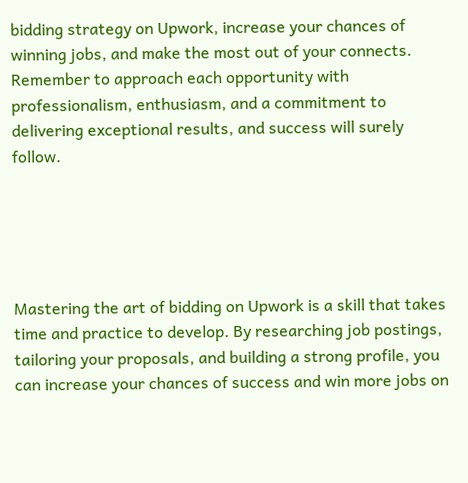bidding strategy on Upwork, increase your chances of winning jobs, and make the most out of your connects. Remember to approach each opportunity with professionalism, enthusiasm, and a commitment to delivering exceptional results, and success will surely follow.





Mastering the art of bidding on Upwork is a skill that takes time and practice to develop. By researching job postings, tailoring your proposals, and building a strong profile, you can increase your chances of success and win more jobs on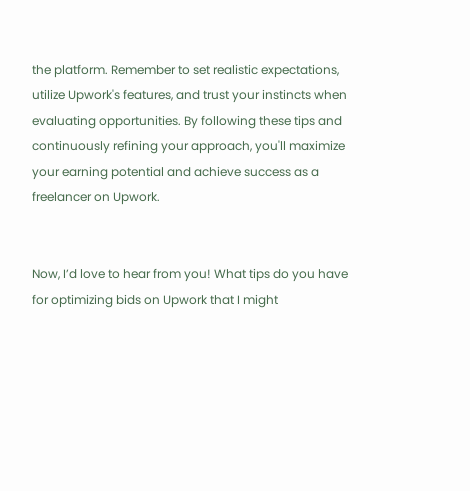the platform. Remember to set realistic expectations, utilize Upwork's features, and trust your instincts when evaluating opportunities. By following these tips and continuously refining your approach, you'll maximize your earning potential and achieve success as a freelancer on Upwork.


Now, I’d love to hear from you! What tips do you have for optimizing bids on Upwork that I might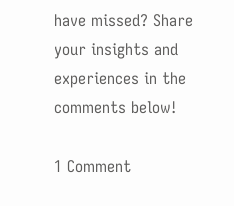have missed? Share your insights and experiences in the comments below!

1 Comment